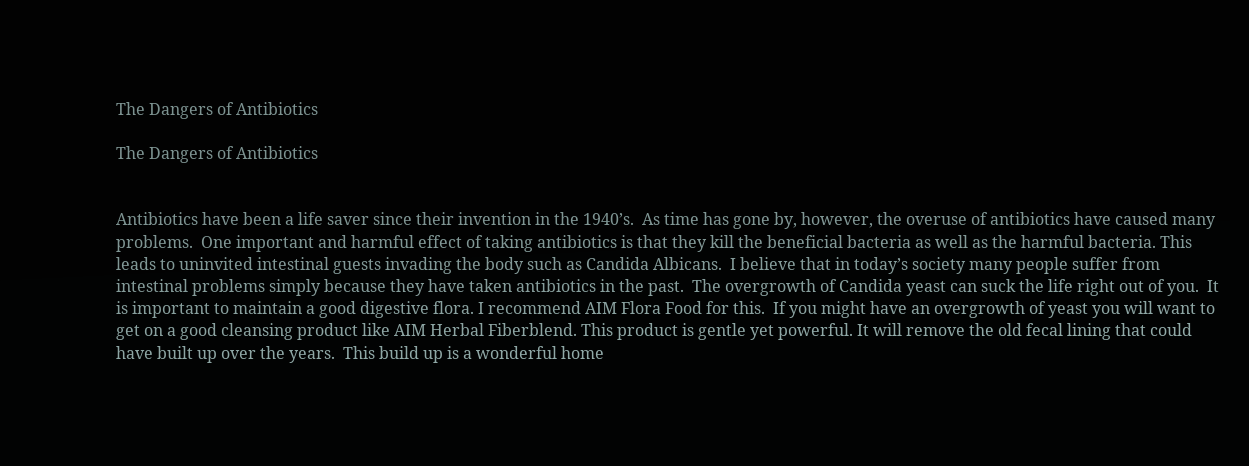The Dangers of Antibiotics

The Dangers of Antibiotics


Antibiotics have been a life saver since their invention in the 1940’s.  As time has gone by, however, the overuse of antibiotics have caused many problems.  One important and harmful effect of taking antibiotics is that they kill the beneficial bacteria as well as the harmful bacteria. This leads to uninvited intestinal guests invading the body such as Candida Albicans.  I believe that in today’s society many people suffer from intestinal problems simply because they have taken antibiotics in the past.  The overgrowth of Candida yeast can suck the life right out of you.  It is important to maintain a good digestive flora. I recommend AIM Flora Food for this.  If you might have an overgrowth of yeast you will want to get on a good cleansing product like AIM Herbal Fiberblend. This product is gentle yet powerful. It will remove the old fecal lining that could have built up over the years.  This build up is a wonderful home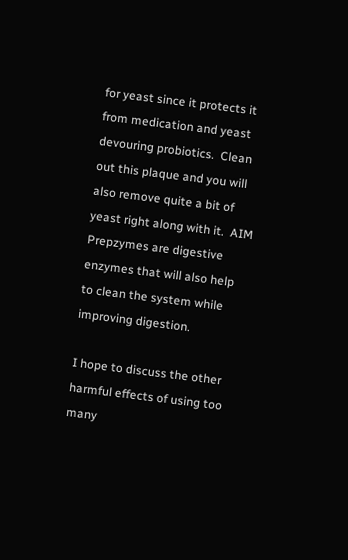for yeast since it protects it from medication and yeast devouring probiotics.  Clean out this plaque and you will also remove quite a bit of yeast right along with it.  AIM Prepzymes are digestive enzymes that will also help to clean the system while improving digestion.

I hope to discuss the other harmful effects of using too many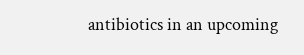antibiotics in an upcoming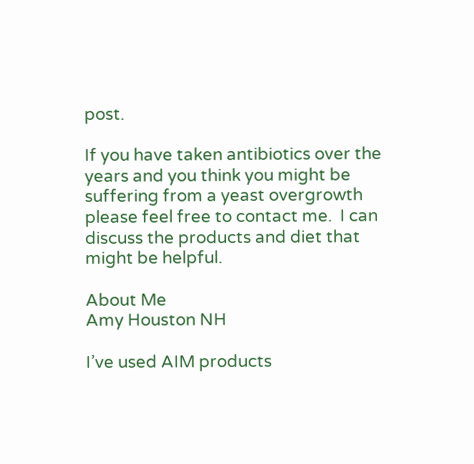post.

If you have taken antibiotics over the years and you think you might be suffering from a yeast overgrowth please feel free to contact me.  I can discuss the products and diet that might be helpful.

About Me
Amy Houston NH

I’ve used AIM products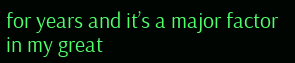for years and it’s a major factor in my great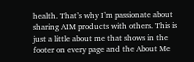health. That’s why I’m passionate about sharing AIM products with others. This is just a little about me that shows in the footer on every page and the About Me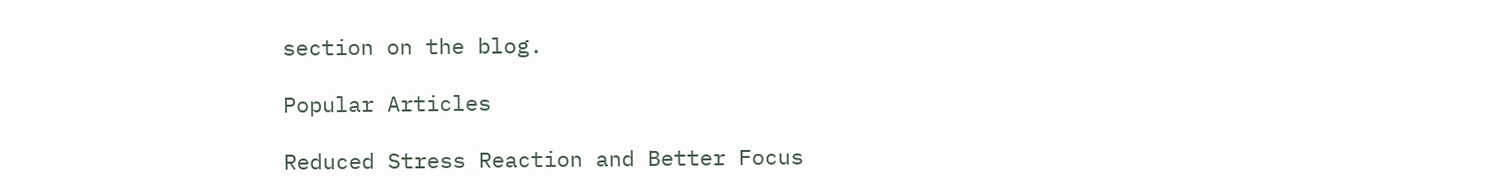section on the blog.

Popular Articles

Reduced Stress Reaction and Better Focus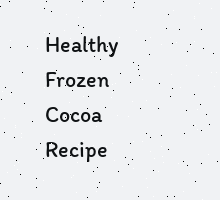Healthy Frozen Cocoa Recipe